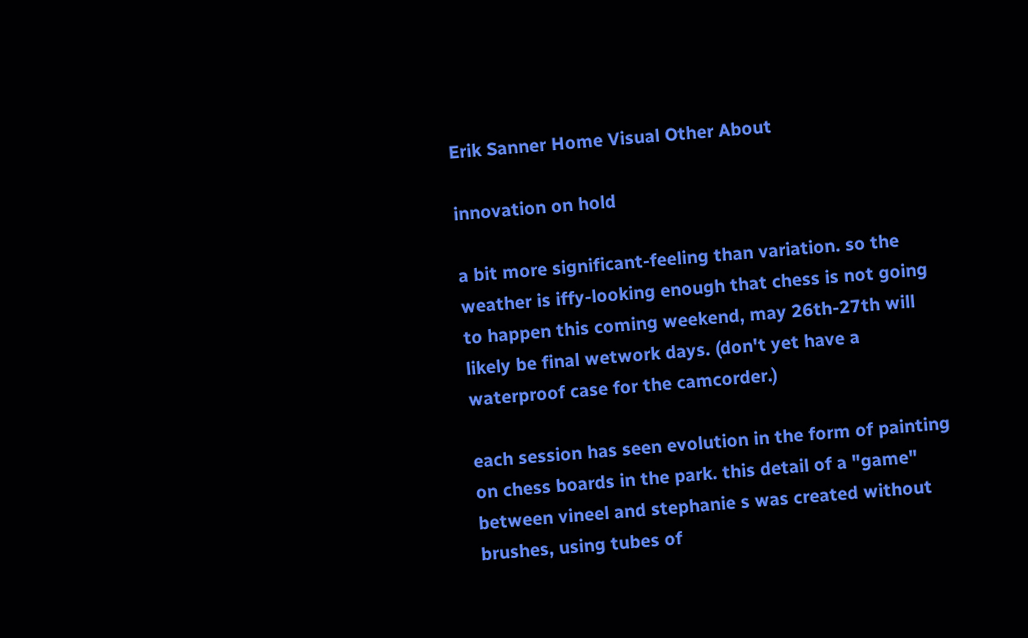Erik Sanner Home Visual Other About

innovation on hold

a bit more significant-feeling than variation. so the weather is iffy-looking enough that chess is not going to happen this coming weekend, may 26th-27th will likely be final wetwork days. (don't yet have a waterproof case for the camcorder.)

each session has seen evolution in the form of painting on chess boards in the park. this detail of a "game" between vineel and stephanie s was created without brushes, using tubes of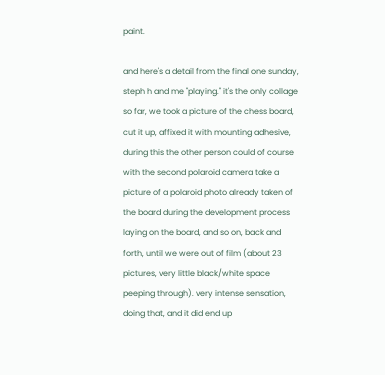paint.

and here's a detail from the final one sunday, steph h and me "playing." it's the only collage so far, we took a picture of the chess board, cut it up, affixed it with mounting adhesive, during this the other person could of course with the second polaroid camera take a picture of a polaroid photo already taken of the board during the development process laying on the board, and so on, back and forth, until we were out of film (about 23 pictures, very little black/white space peeping through). very intense sensation, doing that, and it did end up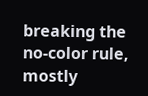breaking the no-color rule, mostly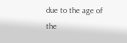due to the age of the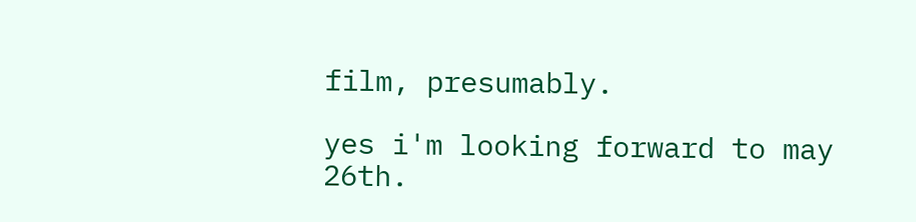film, presumably.

yes i'm looking forward to may 26th.